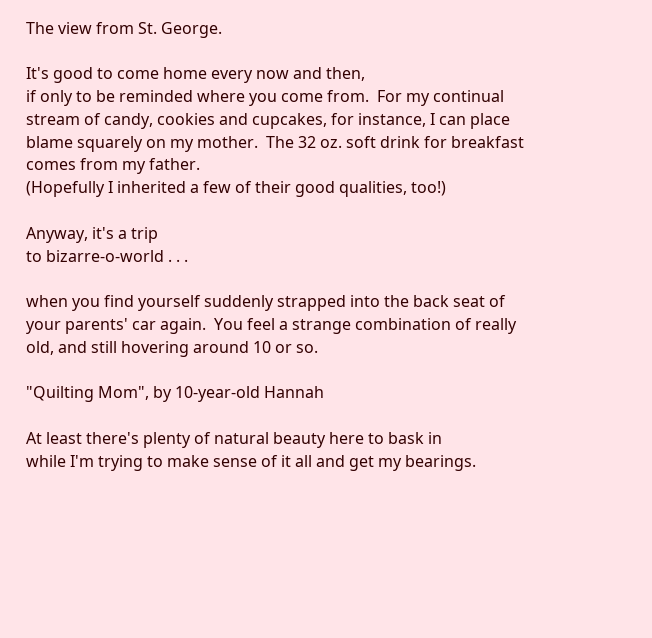The view from St. George.

It's good to come home every now and then,
if only to be reminded where you come from.  For my continual stream of candy, cookies and cupcakes, for instance, I can place blame squarely on my mother.  The 32 oz. soft drink for breakfast comes from my father.
(Hopefully I inherited a few of their good qualities, too!)

Anyway, it's a trip
to bizarre-o-world . . .

when you find yourself suddenly strapped into the back seat of your parents' car again.  You feel a strange combination of really old, and still hovering around 10 or so.

"Quilting Mom", by 10-year-old Hannah

At least there's plenty of natural beauty here to bask in
while I'm trying to make sense of it all and get my bearings.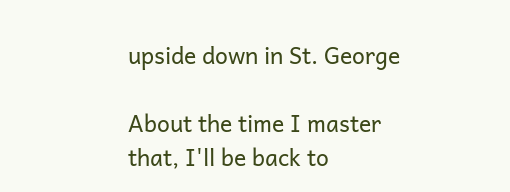upside down in St. George

About the time I master that, I'll be back to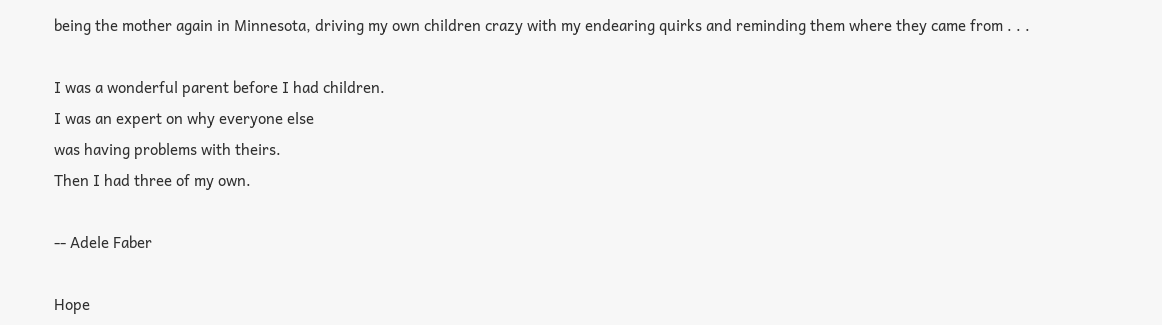being the mother again in Minnesota, driving my own children crazy with my endearing quirks and reminding them where they came from . . .

I was a wonderful parent before I had children.
I was an expert on why everyone else
was having problems with theirs.
Then I had three of my own.

-- Adele Faber

Hope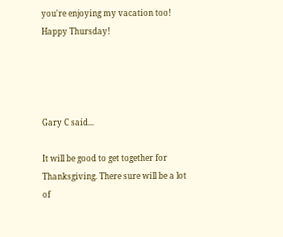you're enjoying my vacation too!
Happy Thursday!




Gary C said...

It will be good to get together for Thanksgiving. There sure will be a lot of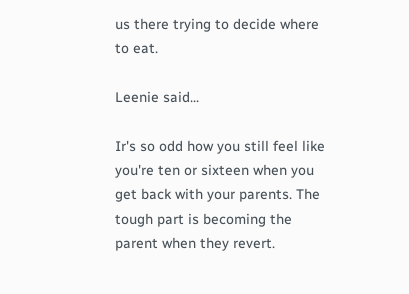us there trying to decide where to eat.

Leenie said...

Ir's so odd how you still feel like you're ten or sixteen when you get back with your parents. The tough part is becoming the parent when they revert.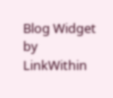Blog Widget by LinkWithin